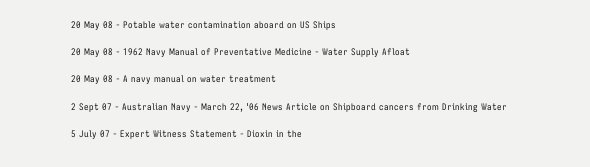20 May 08 - Potable water contamination aboard on US Ships

20 May 08 - 1962 Navy Manual of Preventative Medicine - Water Supply Afloat

20 May 08 - A navy manual on water treatment

2 Sept 07 - Australian Navy - March 22, '06 News Article on Shipboard cancers from Drinking Water

5 July 07 - Expert Witness Statement - Dioxin in the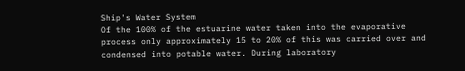Ship's Water System
Of the 100% of the estuarine water taken into the evaporative process only approximately 15 to 20% of this was carried over and condensed into potable water. During laboratory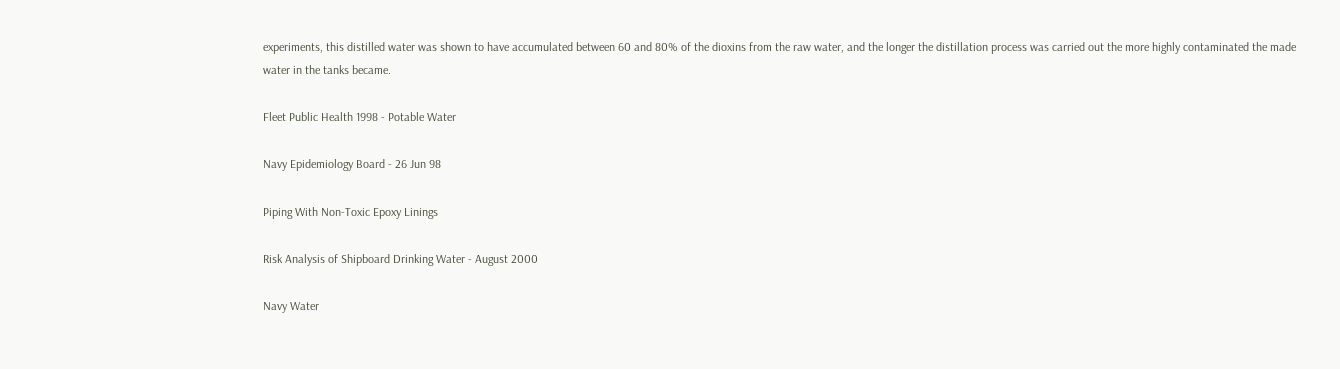experiments, this distilled water was shown to have accumulated between 60 and 80% of the dioxins from the raw water, and the longer the distillation process was carried out the more highly contaminated the made water in the tanks became.

Fleet Public Health 1998 - Potable Water

Navy Epidemiology Board - 26 Jun 98

Piping With Non-Toxic Epoxy Linings

Risk Analysis of Shipboard Drinking Water - August 2000

Navy Water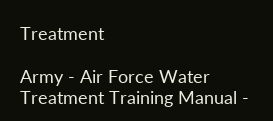Treatment

Army - Air Force Water Treatment Training Manual -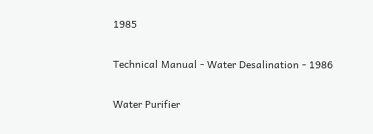1985

Technical Manual - Water Desalination - 1986

Water Purifier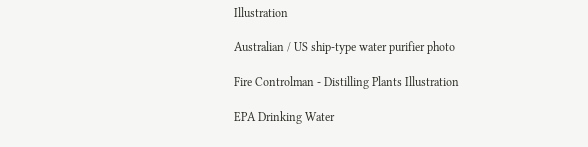Illustration

Australian / US ship-type water purifier photo

Fire Controlman - Distilling Plants Illustration

EPA Drinking Water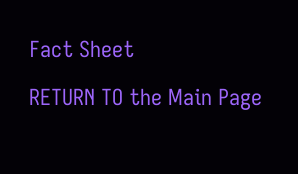Fact Sheet

RETURN TO the Main Page